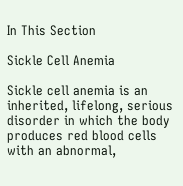In This Section

Sickle Cell Anemia

Sickle cell anemia is an inherited, lifelong, serious disorder in which the body produces red blood cells with an abnormal,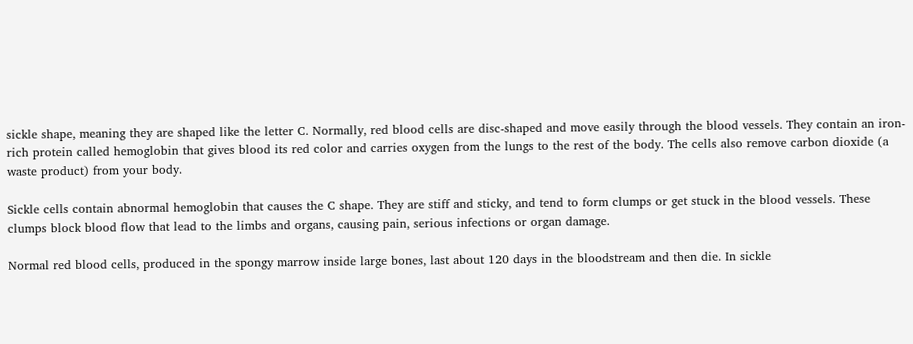sickle shape, meaning they are shaped like the letter C. Normally, red blood cells are disc-shaped and move easily through the blood vessels. They contain an iron-rich protein called hemoglobin that gives blood its red color and carries oxygen from the lungs to the rest of the body. The cells also remove carbon dioxide (a waste product) from your body.

Sickle cells contain abnormal hemoglobin that causes the C shape. They are stiff and sticky, and tend to form clumps or get stuck in the blood vessels. These clumps block blood flow that lead to the limbs and organs, causing pain, serious infections or organ damage.

Normal red blood cells, produced in the spongy marrow inside large bones, last about 120 days in the bloodstream and then die. In sickle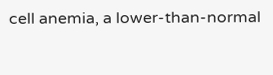cell anemia, a lower-than-normal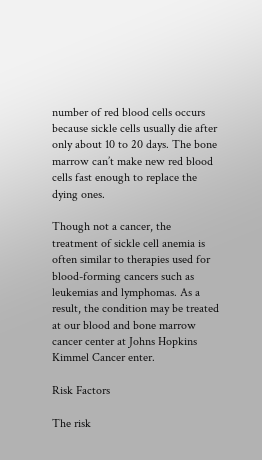number of red blood cells occurs because sickle cells usually die after only about 10 to 20 days. The bone marrow can’t make new red blood cells fast enough to replace the dying ones.

Though not a cancer, the treatment of sickle cell anemia is often similar to therapies used for blood-forming cancers such as leukemias and lymphomas. As a result, the condition may be treated at our blood and bone marrow cancer center at Johns Hopkins Kimmel Cancer enter.

Risk Factors

The risk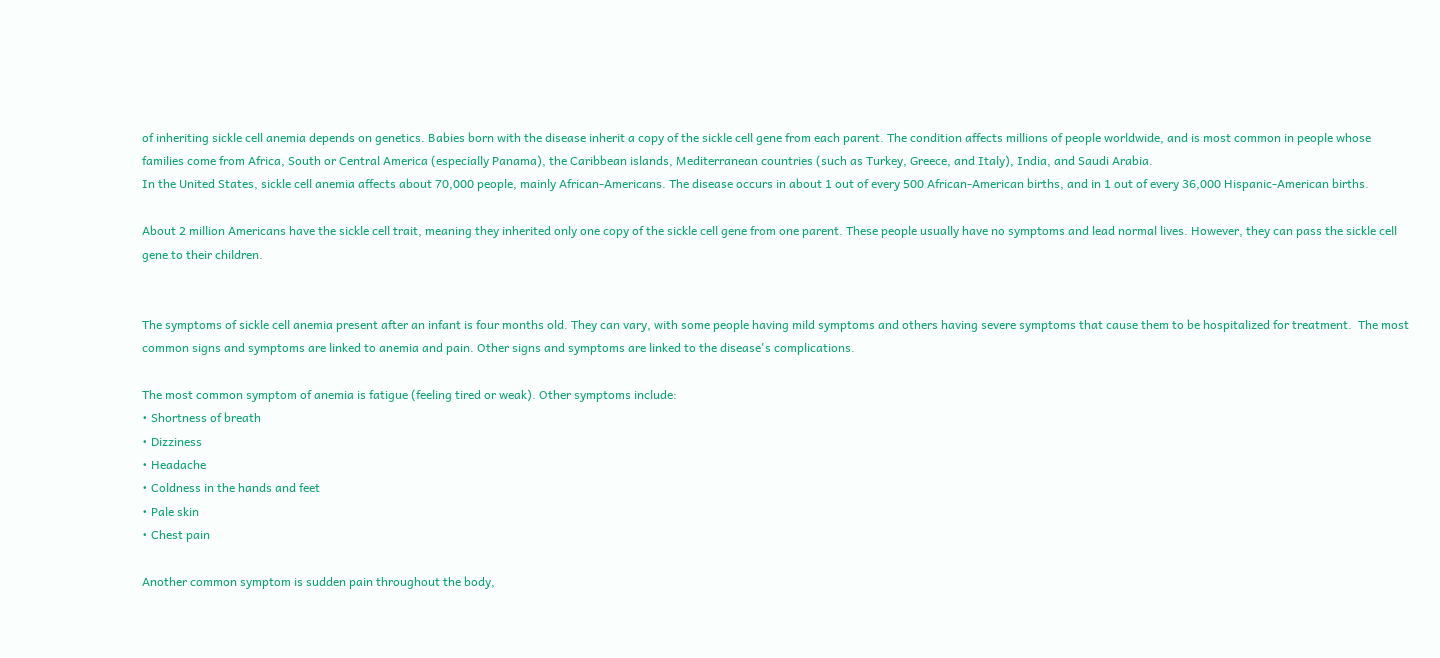of inheriting sickle cell anemia depends on genetics. Babies born with the disease inherit a copy of the sickle cell gene from each parent. The condition affects millions of people worldwide, and is most common in people whose families come from Africa, South or Central America (especially Panama), the Caribbean islands, Mediterranean countries (such as Turkey, Greece, and Italy), India, and Saudi Arabia.
In the United States, sickle cell anemia affects about 70,000 people, mainly African-Americans. The disease occurs in about 1 out of every 500 African-American births, and in 1 out of every 36,000 Hispanic-American births.

About 2 million Americans have the sickle cell trait, meaning they inherited only one copy of the sickle cell gene from one parent. These people usually have no symptoms and lead normal lives. However, they can pass the sickle cell gene to their children.


The symptoms of sickle cell anemia present after an infant is four months old. They can vary, with some people having mild symptoms and others having severe symptoms that cause them to be hospitalized for treatment.  The most common signs and symptoms are linked to anemia and pain. Other signs and symptoms are linked to the disease's complications.

The most common symptom of anemia is fatigue (feeling tired or weak). Other symptoms include:
• Shortness of breath
• Dizziness
• Headache
• Coldness in the hands and feet
• Pale skin
• Chest pain

Another common symptom is sudden pain throughout the body,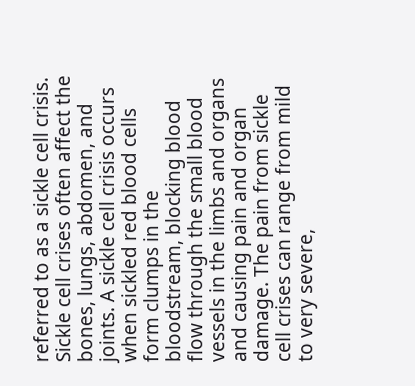referred to as a sickle cell crisis. Sickle cell crises often affect the bones, lungs, abdomen, and joints. A sickle cell crisis occurs when sickled red blood cells form clumps in the bloodstream, blocking blood flow through the small blood vessels in the limbs and organs and causing pain and organ damage. The pain from sickle cell crises can range from mild to very severe,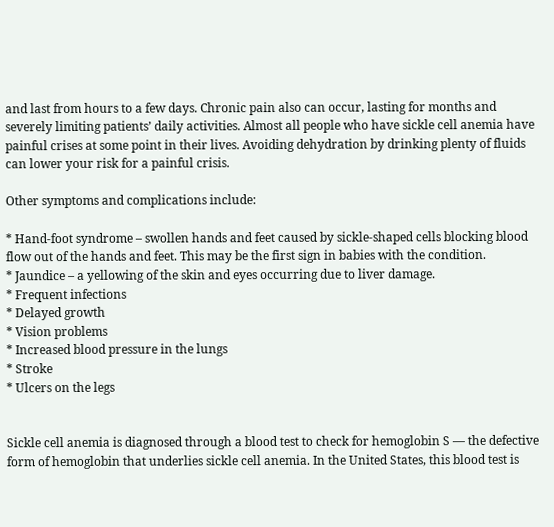and last from hours to a few days. Chronic pain also can occur, lasting for months and severely limiting patients’ daily activities. Almost all people who have sickle cell anemia have painful crises at some point in their lives. Avoiding dehydration by drinking plenty of fluids can lower your risk for a painful crisis.

Other symptoms and complications include:

* Hand-foot syndrome – swollen hands and feet caused by sickle-shaped cells blocking blood flow out of the hands and feet. This may be the first sign in babies with the condition.
* Jaundice – a yellowing of the skin and eyes occurring due to liver damage.
* Frequent infections
* Delayed growth
* Vision problems
* Increased blood pressure in the lungs
* Stroke
* Ulcers on the legs


Sickle cell anemia is diagnosed through a blood test to check for hemoglobin S — the defective form of hemoglobin that underlies sickle cell anemia. In the United States, this blood test is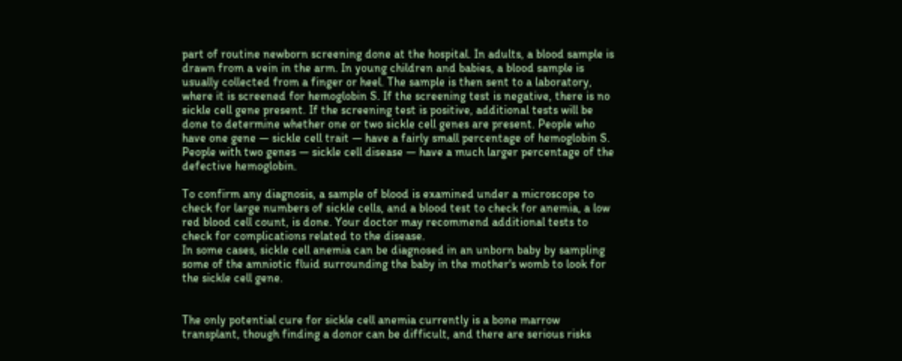part of routine newborn screening done at the hospital. In adults, a blood sample is drawn from a vein in the arm. In young children and babies, a blood sample is usually collected from a finger or heel. The sample is then sent to a laboratory, where it is screened for hemoglobin S. If the screening test is negative, there is no sickle cell gene present. If the screening test is positive, additional tests will be done to determine whether one or two sickle cell genes are present. People who have one gene — sickle cell trait — have a fairly small percentage of hemoglobin S. People with two genes — sickle cell disease — have a much larger percentage of the defective hemoglobin.

To confirm any diagnosis, a sample of blood is examined under a microscope to check for large numbers of sickle cells, and a blood test to check for anemia, a low red blood cell count, is done. Your doctor may recommend additional tests to check for complications related to the disease.
In some cases, sickle cell anemia can be diagnosed in an unborn baby by sampling some of the amniotic fluid surrounding the baby in the mother's womb to look for the sickle cell gene.


The only potential cure for sickle cell anemia currently is a bone marrow transplant, though finding a donor can be difficult, and there are serious risks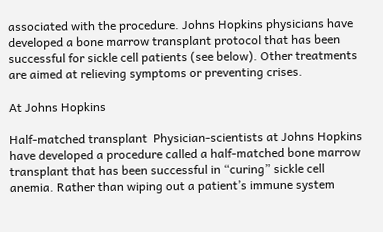associated with the procedure. Johns Hopkins physicians have developed a bone marrow transplant protocol that has been successful for sickle cell patients (see below). Other treatments are aimed at relieving symptoms or preventing crises.

At Johns Hopkins

Half-matched transplant  Physician-scientists at Johns Hopkins have developed a procedure called a half-matched bone marrow transplant that has been successful in “curing” sickle cell anemia. Rather than wiping out a patient’s immune system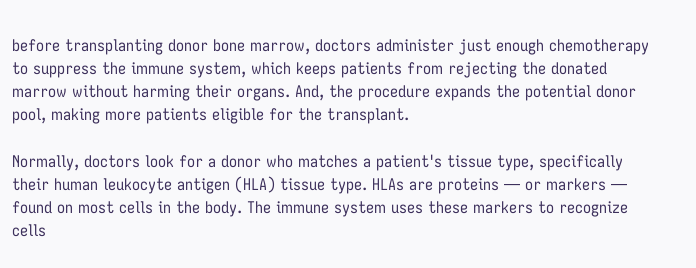before transplanting donor bone marrow, doctors administer just enough chemotherapy to suppress the immune system, which keeps patients from rejecting the donated marrow without harming their organs. And, the procedure expands the potential donor pool, making more patients eligible for the transplant.

Normally, doctors look for a donor who matches a patient's tissue type, specifically their human leukocyte antigen (HLA) tissue type. HLAs are proteins — or markers — found on most cells in the body. The immune system uses these markers to recognize cells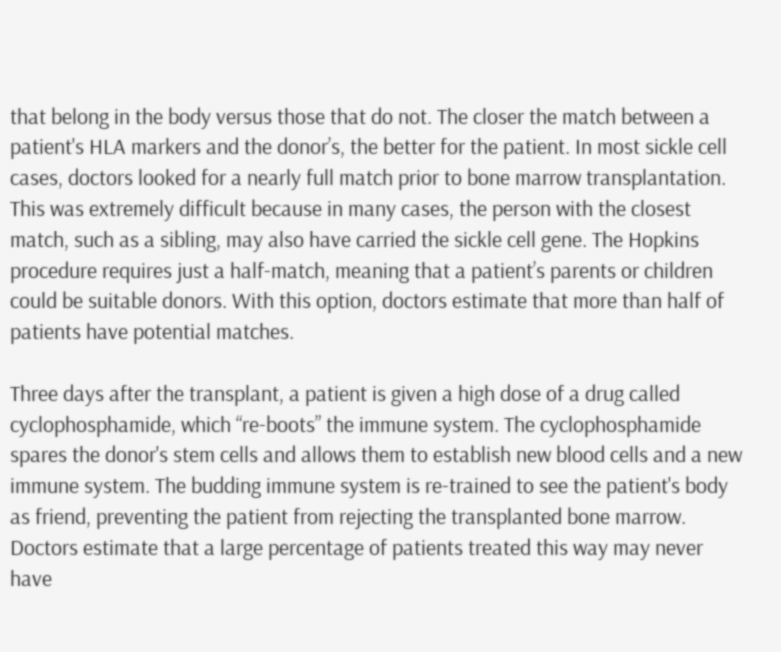that belong in the body versus those that do not. The closer the match between a patient's HLA markers and the donor’s, the better for the patient. In most sickle cell cases, doctors looked for a nearly full match prior to bone marrow transplantation. This was extremely difficult because in many cases, the person with the closest match, such as a sibling, may also have carried the sickle cell gene. The Hopkins procedure requires just a half-match, meaning that a patient’s parents or children could be suitable donors. With this option, doctors estimate that more than half of patients have potential matches.

Three days after the transplant, a patient is given a high dose of a drug called cyclophosphamide, which “re-boots” the immune system. The cyclophosphamide spares the donor's stem cells and allows them to establish new blood cells and a new immune system. The budding immune system is re-trained to see the patient's body as friend, preventing the patient from rejecting the transplanted bone marrow. Doctors estimate that a large percentage of patients treated this way may never have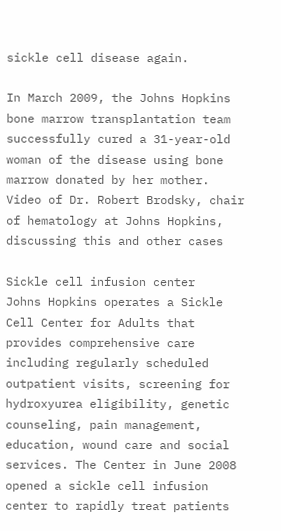sickle cell disease again.

In March 2009, the Johns Hopkins bone marrow transplantation team successfully cured a 31-year-old woman of the disease using bone marrow donated by her mother.  Video of Dr. Robert Brodsky, chair of hematology at Johns Hopkins, discussing this and other cases

Sickle cell infusion center   Johns Hopkins operates a Sickle Cell Center for Adults that provides comprehensive care including regularly scheduled outpatient visits, screening for hydroxyurea eligibility, genetic counseling, pain management, education, wound care and social services. The Center in June 2008 opened a sickle cell infusion center to rapidly treat patients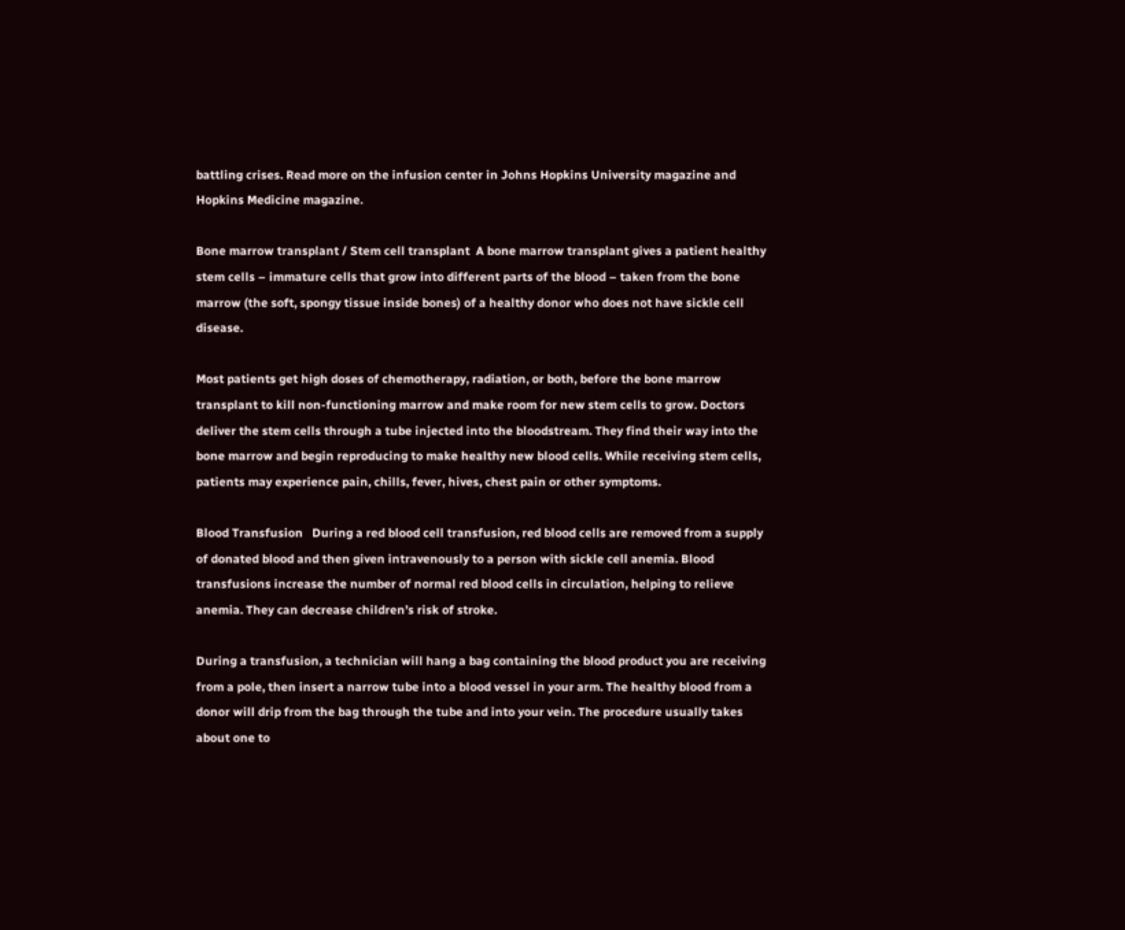battling crises. Read more on the infusion center in Johns Hopkins University magazine and Hopkins Medicine magazine.

Bone marrow transplant / Stem cell transplant  A bone marrow transplant gives a patient healthy stem cells – immature cells that grow into different parts of the blood – taken from the bone marrow (the soft, spongy tissue inside bones) of a healthy donor who does not have sickle cell disease.

Most patients get high doses of chemotherapy, radiation, or both, before the bone marrow transplant to kill non-functioning marrow and make room for new stem cells to grow. Doctors deliver the stem cells through a tube injected into the bloodstream. They find their way into the bone marrow and begin reproducing to make healthy new blood cells. While receiving stem cells, patients may experience pain, chills, fever, hives, chest pain or other symptoms.

Blood Transfusion   During a red blood cell transfusion, red blood cells are removed from a supply of donated blood and then given intravenously to a person with sickle cell anemia. Blood transfusions increase the number of normal red blood cells in circulation, helping to relieve anemia. They can decrease children’s risk of stroke.

During a transfusion, a technician will hang a bag containing the blood product you are receiving from a pole, then insert a narrow tube into a blood vessel in your arm. The healthy blood from a donor will drip from the bag through the tube and into your vein. The procedure usually takes about one to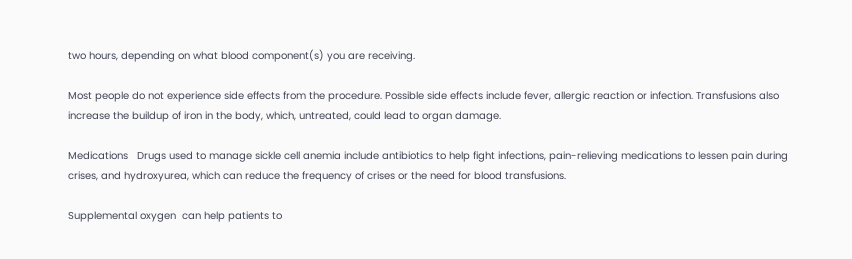two hours, depending on what blood component(s) you are receiving.

Most people do not experience side effects from the procedure. Possible side effects include fever, allergic reaction or infection. Transfusions also increase the buildup of iron in the body, which, untreated, could lead to organ damage.

Medications   Drugs used to manage sickle cell anemia include antibiotics to help fight infections, pain-relieving medications to lessen pain during crises, and hydroxyurea, which can reduce the frequency of crises or the need for blood transfusions.

Supplemental oxygen  can help patients to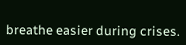breathe easier during crises.